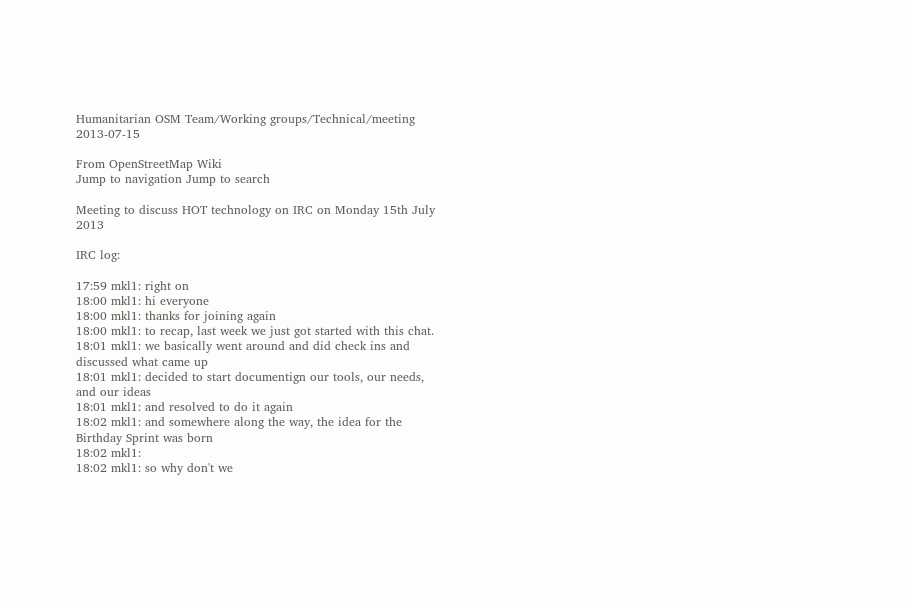Humanitarian OSM Team/Working groups/Technical/meeting 2013-07-15

From OpenStreetMap Wiki
Jump to navigation Jump to search

Meeting to discuss HOT technology on IRC on Monday 15th July 2013

IRC log:

17:59 mkl1: right on
18:00 mkl1: hi everyone
18:00 mkl1: thanks for joining again
18:00 mkl1: to recap, last week we just got started with this chat.
18:01 mkl1: we basically went around and did check ins and discussed what came up
18:01 mkl1: decided to start documentign our tools, our needs, and our ideas
18:01 mkl1: and resolved to do it again
18:02 mkl1: and somewhere along the way, the idea for the Birthday Sprint was born
18:02 mkl1:
18:02 mkl1: so why don't we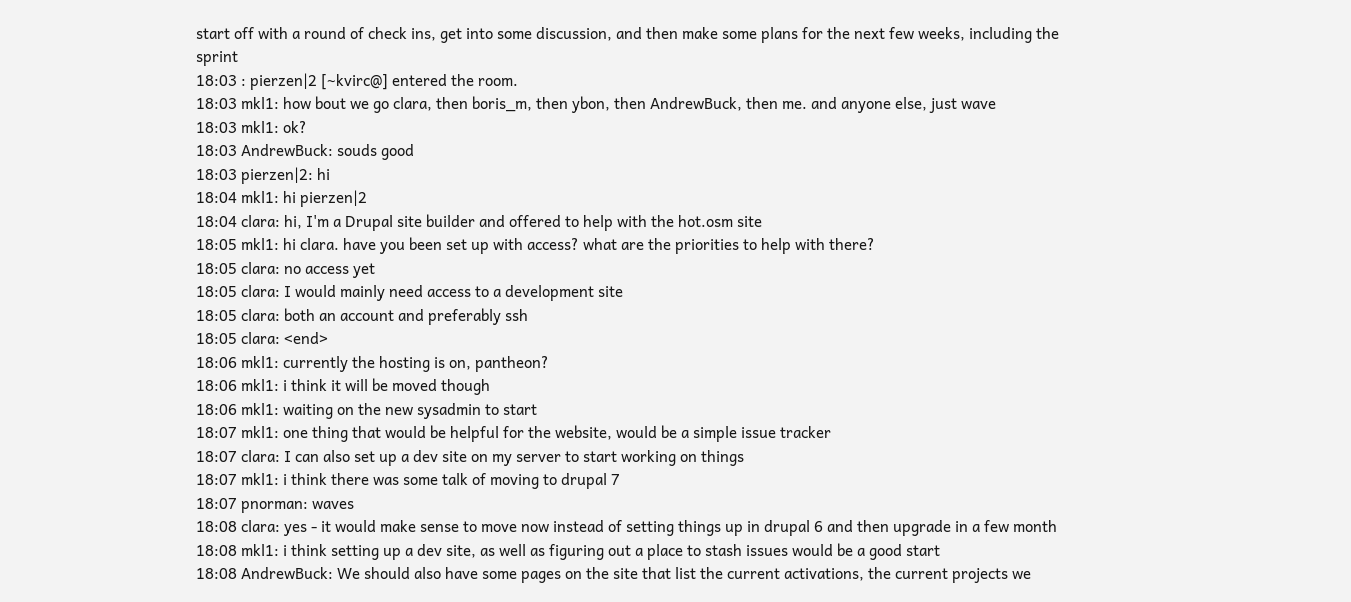start off with a round of check ins, get into some discussion, and then make some plans for the next few weeks, including the sprint
18:03 : pierzen|2 [~kvirc@] entered the room.
18:03 mkl1: how bout we go clara, then boris_m, then ybon, then AndrewBuck, then me. and anyone else, just wave
18:03 mkl1: ok?
18:03 AndrewBuck: souds good
18:03 pierzen|2: hi
18:04 mkl1: hi pierzen|2
18:04 clara: hi, I'm a Drupal site builder and offered to help with the hot.osm site
18:05 mkl1: hi clara. have you been set up with access? what are the priorities to help with there?
18:05 clara: no access yet
18:05 clara: I would mainly need access to a development site
18:05 clara: both an account and preferably ssh
18:05 clara: <end>
18:06 mkl1: currently the hosting is on, pantheon?
18:06 mkl1: i think it will be moved though
18:06 mkl1: waiting on the new sysadmin to start
18:07 mkl1: one thing that would be helpful for the website, would be a simple issue tracker
18:07 clara: I can also set up a dev site on my server to start working on things
18:07 mkl1: i think there was some talk of moving to drupal 7
18:07 pnorman: waves
18:08 clara: yes - it would make sense to move now instead of setting things up in drupal 6 and then upgrade in a few month
18:08 mkl1: i think setting up a dev site, as well as figuring out a place to stash issues would be a good start
18:08 AndrewBuck: We should also have some pages on the site that list the current activations, the current projects we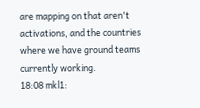are mapping on that aren't activations, and the countries where we have ground teams currently working.
18:08 mkl1: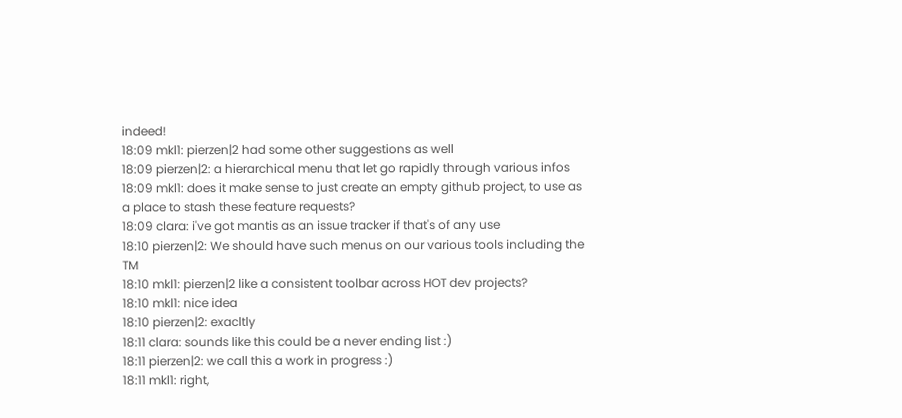indeed!
18:09 mkl1: pierzen|2 had some other suggestions as well
18:09 pierzen|2: a hierarchical menu that let go rapidly through various infos
18:09 mkl1: does it make sense to just create an empty github project, to use as a place to stash these feature requests?
18:09 clara: i've got mantis as an issue tracker if that's of any use
18:10 pierzen|2: We should have such menus on our various tools including the TM
18:10 mkl1: pierzen|2 like a consistent toolbar across HOT dev projects?
18:10 mkl1: nice idea
18:10 pierzen|2: exacltly
18:11 clara: sounds like this could be a never ending list :)
18:11 pierzen|2: we call this a work in progress :)
18:11 mkl1: right,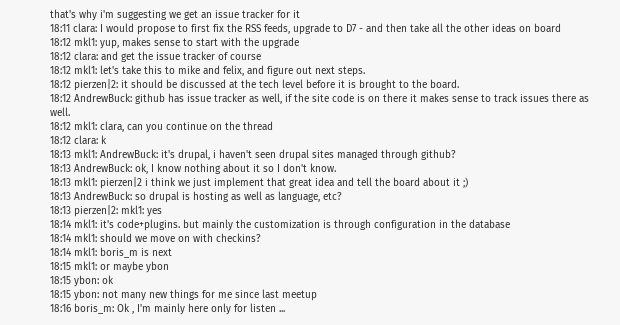that's why i'm suggesting we get an issue tracker for it
18:11 clara: I would propose to first fix the RSS feeds, upgrade to D7 - and then take all the other ideas on board
18:12 mkl1: yup, makes sense to start with the upgrade
18:12 clara: and get the issue tracker of course
18:12 mkl1: let's take this to mike and felix, and figure out next steps.
18:12 pierzen|2: it should be discussed at the tech level before it is brought to the board.
18:12 AndrewBuck: github has issue tracker as well, if the site code is on there it makes sense to track issues there as well.
18:12 mkl1: clara, can you continue on the thread
18:12 clara: k
18:13 mkl1: AndrewBuck: it's drupal, i haven't seen drupal sites managed through github?
18:13 AndrewBuck: ok, I know nothing about it so I don't know.
18:13 mkl1: pierzen|2 i think we just implement that great idea and tell the board about it ;)
18:13 AndrewBuck: so drupal is hosting as well as language, etc?
18:13 pierzen|2: mkl1: yes
18:14 mkl1: it's code+plugins. but mainly the customization is through configuration in the database
18:14 mkl1: should we move on with checkins?
18:14 mkl1: boris_m is next
18:15 mkl1: or maybe ybon
18:15 ybon: ok
18:15 ybon: not many new things for me since last meetup
18:16 boris_m: Ok , I'm mainly here only for listen ...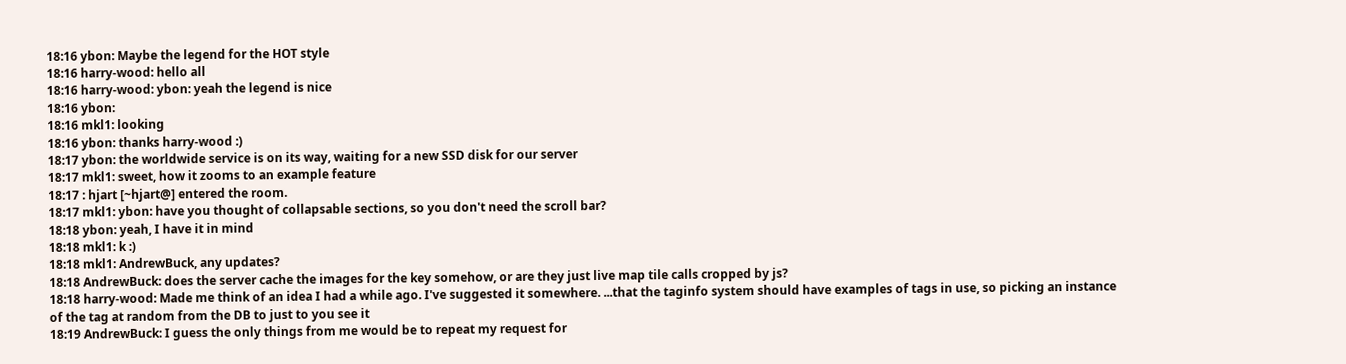18:16 ybon: Maybe the legend for the HOT style
18:16 harry-wood: hello all
18:16 harry-wood: ybon: yeah the legend is nice
18:16 ybon:
18:16 mkl1: looking
18:16 ybon: thanks harry-wood :)
18:17 ybon: the worldwide service is on its way, waiting for a new SSD disk for our server
18:17 mkl1: sweet, how it zooms to an example feature
18:17 : hjart [~hjart@] entered the room.
18:17 mkl1: ybon: have you thought of collapsable sections, so you don't need the scroll bar?
18:18 ybon: yeah, I have it in mind
18:18 mkl1: k :)
18:18 mkl1: AndrewBuck, any updates?
18:18 AndrewBuck: does the server cache the images for the key somehow, or are they just live map tile calls cropped by js?
18:18 harry-wood: Made me think of an idea I had a while ago. I've suggested it somewhere. ...that the taginfo system should have examples of tags in use, so picking an instance of the tag at random from the DB to just to you see it
18:19 AndrewBuck: I guess the only things from me would be to repeat my request for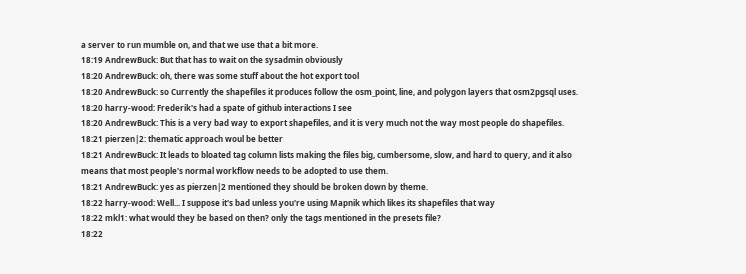a server to run mumble on, and that we use that a bit more.
18:19 AndrewBuck: But that has to wait on the sysadmin obviously
18:20 AndrewBuck: oh, there was some stuff about the hot export tool
18:20 AndrewBuck: so Currently the shapefiles it produces follow the osm_point, line, and polygon layers that osm2pgsql uses.
18:20 harry-wood: Frederik's had a spate of github interactions I see
18:20 AndrewBuck: This is a very bad way to export shapefiles, and it is very much not the way most people do shapefiles.
18:21 pierzen|2: thematic approach woul be better
18:21 AndrewBuck: It leads to bloated tag column lists making the files big, cumbersome, slow, and hard to query, and it also means that most people's normal workflow needs to be adopted to use them.
18:21 AndrewBuck: yes as pierzen|2 mentioned they should be broken down by theme.
18:22 harry-wood: Well... I suppose it's bad unless you're using Mapnik which likes its shapefiles that way
18:22 mkl1: what would they be based on then? only the tags mentioned in the presets file?
18:22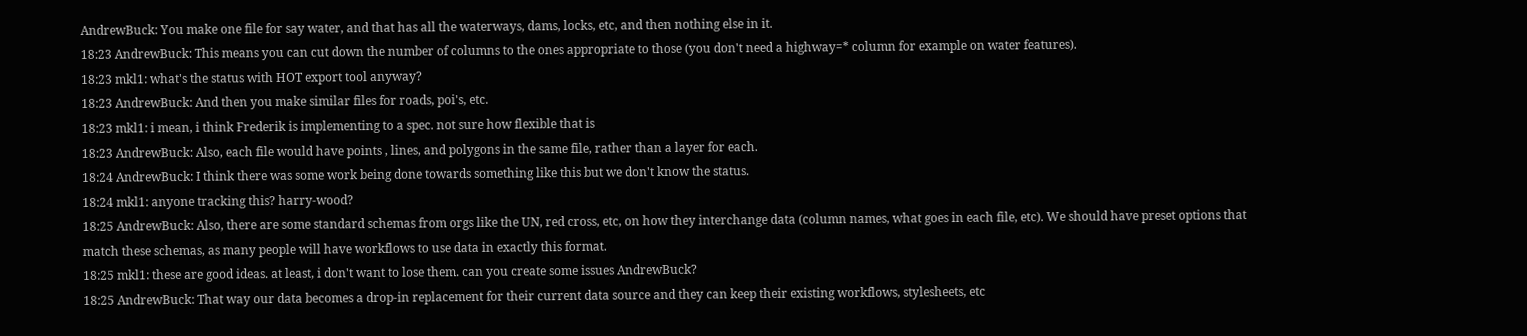AndrewBuck: You make one file for say water, and that has all the waterways, dams, locks, etc, and then nothing else in it.
18:23 AndrewBuck: This means you can cut down the number of columns to the ones appropriate to those (you don't need a highway=* column for example on water features).
18:23 mkl1: what's the status with HOT export tool anyway?
18:23 AndrewBuck: And then you make similar files for roads, poi's, etc.
18:23 mkl1: i mean, i think Frederik is implementing to a spec. not sure how flexible that is
18:23 AndrewBuck: Also, each file would have points , lines, and polygons in the same file, rather than a layer for each.
18:24 AndrewBuck: I think there was some work being done towards something like this but we don't know the status.
18:24 mkl1: anyone tracking this? harry-wood?
18:25 AndrewBuck: Also, there are some standard schemas from orgs like the UN, red cross, etc, on how they interchange data (column names, what goes in each file, etc). We should have preset options that match these schemas, as many people will have workflows to use data in exactly this format.
18:25 mkl1: these are good ideas. at least, i don't want to lose them. can you create some issues AndrewBuck?
18:25 AndrewBuck: That way our data becomes a drop-in replacement for their current data source and they can keep their existing workflows, stylesheets, etc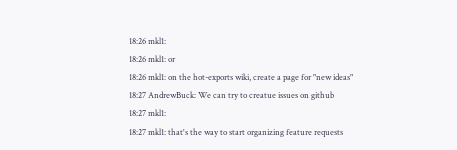18:26 mkl1:
18:26 mkl1: or
18:26 mkl1: on the hot-exports wiki, create a page for "new ideas"
18:27 AndrewBuck: We can try to creatue issues on github
18:27 mkl1:
18:27 mkl1: that's the way to start organizing feature requests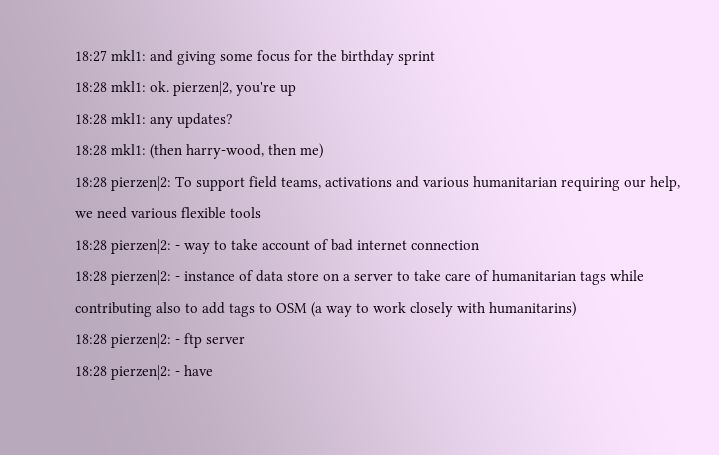18:27 mkl1: and giving some focus for the birthday sprint
18:28 mkl1: ok. pierzen|2, you're up
18:28 mkl1: any updates?
18:28 mkl1: (then harry-wood, then me)
18:28 pierzen|2: To support field teams, activations and various humanitarian requiring our help, we need various flexible tools
18:28 pierzen|2: - way to take account of bad internet connection
18:28 pierzen|2: - instance of data store on a server to take care of humanitarian tags while contributing also to add tags to OSM (a way to work closely with humanitarins)
18:28 pierzen|2: - ftp server
18:28 pierzen|2: - have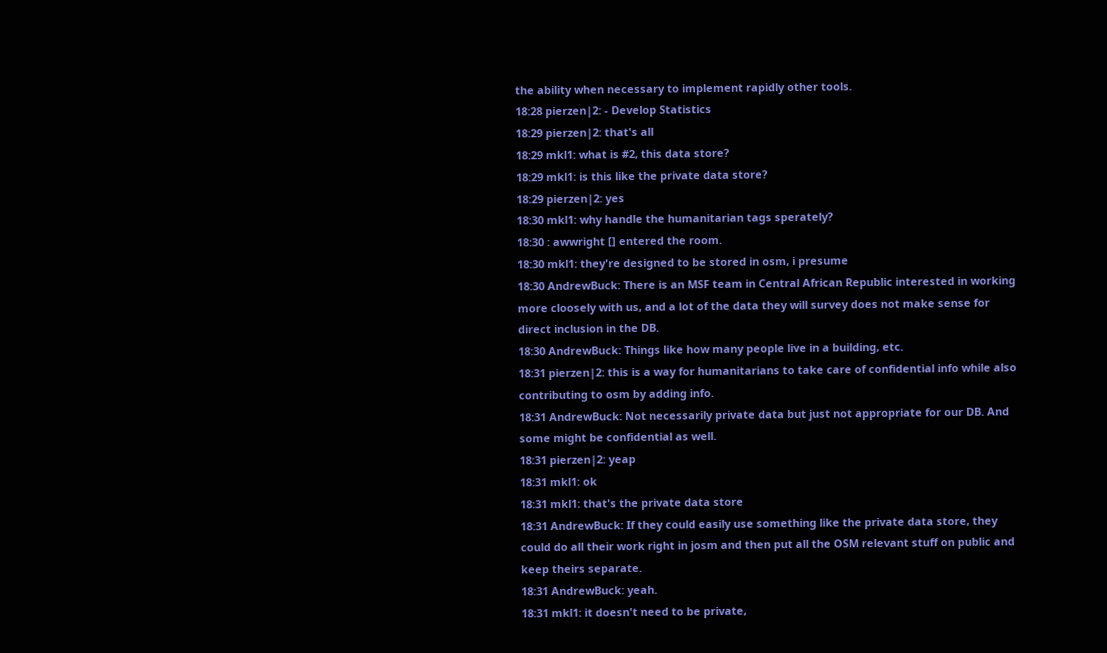the ability when necessary to implement rapidly other tools.
18:28 pierzen|2: - Develop Statistics
18:29 pierzen|2: that's all
18:29 mkl1: what is #2, this data store?
18:29 mkl1: is this like the private data store?
18:29 pierzen|2: yes
18:30 mkl1: why handle the humanitarian tags sperately?
18:30 : awwright [] entered the room.
18:30 mkl1: they're designed to be stored in osm, i presume
18:30 AndrewBuck: There is an MSF team in Central African Republic interested in working more cloosely with us, and a lot of the data they will survey does not make sense for direct inclusion in the DB.
18:30 AndrewBuck: Things like how many people live in a building, etc.
18:31 pierzen|2: this is a way for humanitarians to take care of confidential info while also contributing to osm by adding info.
18:31 AndrewBuck: Not necessarily private data but just not appropriate for our DB. And some might be confidential as well.
18:31 pierzen|2: yeap
18:31 mkl1: ok
18:31 mkl1: that's the private data store
18:31 AndrewBuck: If they could easily use something like the private data store, they could do all their work right in josm and then put all the OSM relevant stuff on public and keep theirs separate.
18:31 AndrewBuck: yeah.
18:31 mkl1: it doesn't need to be private,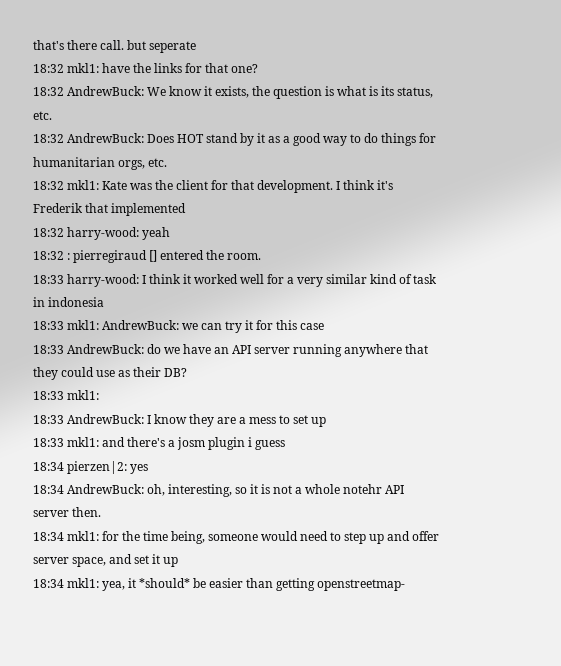that's there call. but seperate
18:32 mkl1: have the links for that one?
18:32 AndrewBuck: We know it exists, the question is what is its status, etc.
18:32 AndrewBuck: Does HOT stand by it as a good way to do things for humanitarian orgs, etc.
18:32 mkl1: Kate was the client for that development. I think it's Frederik that implemented
18:32 harry-wood: yeah
18:32 : pierregiraud [] entered the room.
18:33 harry-wood: I think it worked well for a very similar kind of task in indonesia
18:33 mkl1: AndrewBuck: we can try it for this case
18:33 AndrewBuck: do we have an API server running anywhere that they could use as their DB?
18:33 mkl1:
18:33 AndrewBuck: I know they are a mess to set up
18:33 mkl1: and there's a josm plugin i guess
18:34 pierzen|2: yes
18:34 AndrewBuck: oh, interesting, so it is not a whole notehr API server then.
18:34 mkl1: for the time being, someone would need to step up and offer server space, and set it up
18:34 mkl1: yea, it *should* be easier than getting openstreetmap-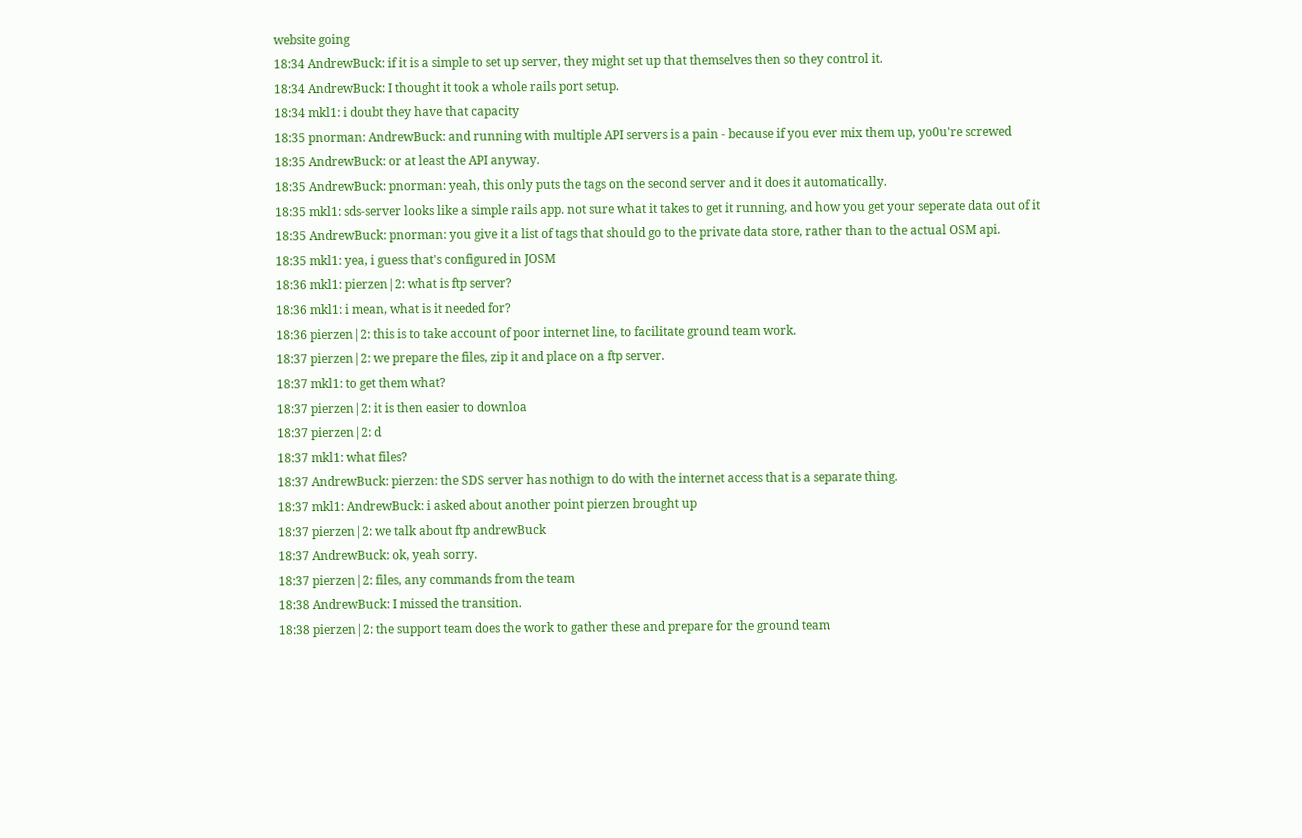website going
18:34 AndrewBuck: if it is a simple to set up server, they might set up that themselves then so they control it.
18:34 AndrewBuck: I thought it took a whole rails port setup.
18:34 mkl1: i doubt they have that capacity
18:35 pnorman: AndrewBuck: and running with multiple API servers is a pain - because if you ever mix them up, yo0u're screwed
18:35 AndrewBuck: or at least the API anyway.
18:35 AndrewBuck: pnorman: yeah, this only puts the tags on the second server and it does it automatically.
18:35 mkl1: sds-server looks like a simple rails app. not sure what it takes to get it running, and how you get your seperate data out of it
18:35 AndrewBuck: pnorman: you give it a list of tags that should go to the private data store, rather than to the actual OSM api.
18:35 mkl1: yea, i guess that's configured in JOSM
18:36 mkl1: pierzen|2: what is ftp server?
18:36 mkl1: i mean, what is it needed for?
18:36 pierzen|2: this is to take account of poor internet line, to facilitate ground team work.
18:37 pierzen|2: we prepare the files, zip it and place on a ftp server.
18:37 mkl1: to get them what?
18:37 pierzen|2: it is then easier to downloa
18:37 pierzen|2: d
18:37 mkl1: what files?
18:37 AndrewBuck: pierzen: the SDS server has nothign to do with the internet access that is a separate thing.
18:37 mkl1: AndrewBuck: i asked about another point pierzen brought up
18:37 pierzen|2: we talk about ftp andrewBuck
18:37 AndrewBuck: ok, yeah sorry.
18:37 pierzen|2: files, any commands from the team
18:38 AndrewBuck: I missed the transition.
18:38 pierzen|2: the support team does the work to gather these and prepare for the ground team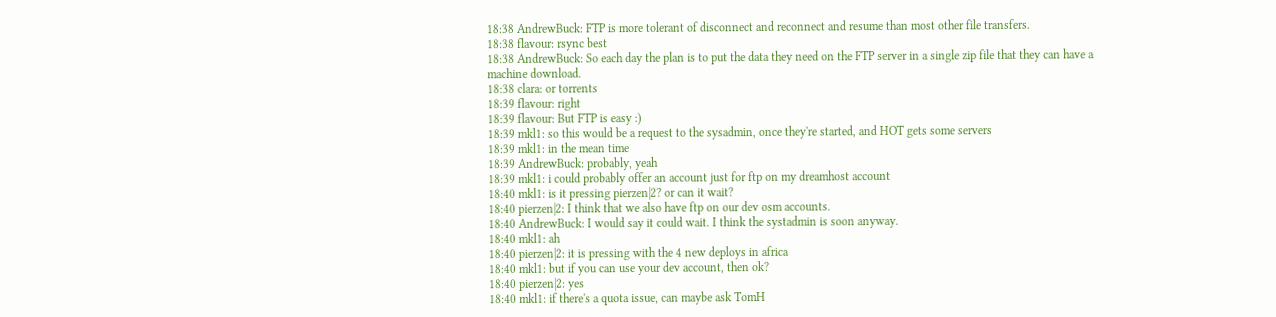18:38 AndrewBuck: FTP is more tolerant of disconnect and reconnect and resume than most other file transfers.
18:38 flavour: rsync best
18:38 AndrewBuck: So each day the plan is to put the data they need on the FTP server in a single zip file that they can have a machine download.
18:38 clara: or torrents
18:39 flavour: right
18:39 flavour: But FTP is easy :)
18:39 mkl1: so this would be a request to the sysadmin, once they're started, and HOT gets some servers
18:39 mkl1: in the mean time
18:39 AndrewBuck: probably, yeah
18:39 mkl1: i could probably offer an account just for ftp on my dreamhost account
18:40 mkl1: is it pressing pierzen|2? or can it wait?
18:40 pierzen|2: I think that we also have ftp on our dev osm accounts.
18:40 AndrewBuck: I would say it could wait. I think the systadmin is soon anyway.
18:40 mkl1: ah
18:40 pierzen|2: it is pressing with the 4 new deploys in africa
18:40 mkl1: but if you can use your dev account, then ok?
18:40 pierzen|2: yes
18:40 mkl1: if there's a quota issue, can maybe ask TomH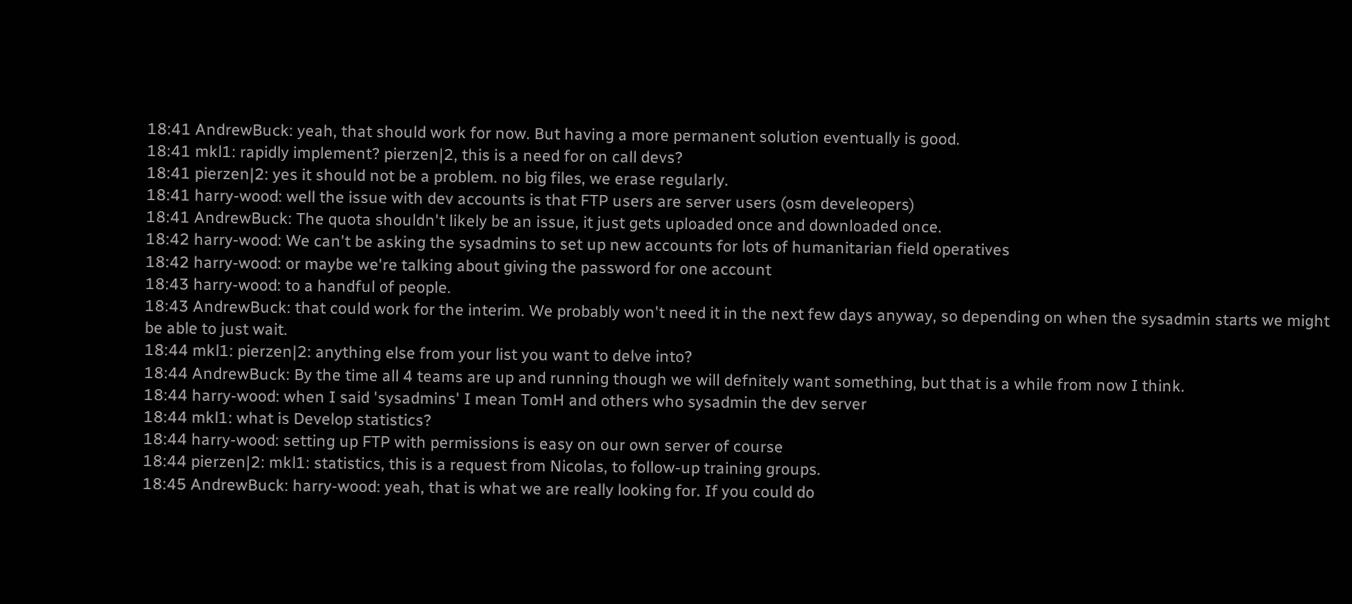18:41 AndrewBuck: yeah, that should work for now. But having a more permanent solution eventually is good.
18:41 mkl1: rapidly implement? pierzen|2, this is a need for on call devs?
18:41 pierzen|2: yes it should not be a problem. no big files, we erase regularly.
18:41 harry-wood: well the issue with dev accounts is that FTP users are server users (osm develeopers)
18:41 AndrewBuck: The quota shouldn't likely be an issue, it just gets uploaded once and downloaded once.
18:42 harry-wood: We can't be asking the sysadmins to set up new accounts for lots of humanitarian field operatives
18:42 harry-wood: or maybe we're talking about giving the password for one account
18:43 harry-wood: to a handful of people.
18:43 AndrewBuck: that could work for the interim. We probably won't need it in the next few days anyway, so depending on when the sysadmin starts we might be able to just wait.
18:44 mkl1: pierzen|2: anything else from your list you want to delve into?
18:44 AndrewBuck: By the time all 4 teams are up and running though we will defnitely want something, but that is a while from now I think.
18:44 harry-wood: when I said 'sysadmins' I mean TomH and others who sysadmin the dev server
18:44 mkl1: what is Develop statistics?
18:44 harry-wood: setting up FTP with permissions is easy on our own server of course
18:44 pierzen|2: mkl1: statistics, this is a request from Nicolas, to follow-up training groups.
18:45 AndrewBuck: harry-wood: yeah, that is what we are really looking for. If you could do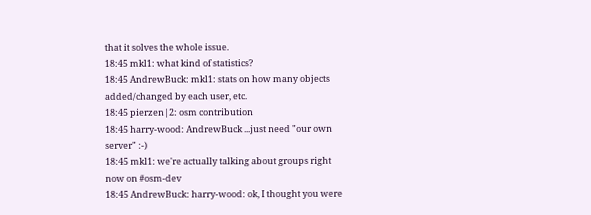that it solves the whole issue.
18:45 mkl1: what kind of statistics?
18:45 AndrewBuck: mkl1: stats on how many objects added/changed by each user, etc.
18:45 pierzen|2: osm contribution
18:45 harry-wood: AndrewBuck ...just need "our own server" :-)
18:45 mkl1: we're actually talking about groups right now on #osm-dev
18:45 AndrewBuck: harry-wood: ok, I thought you were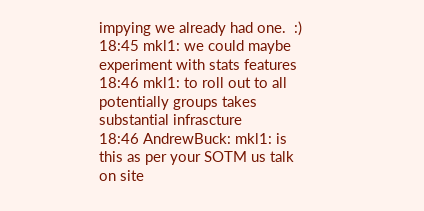impying we already had one.  :)
18:45 mkl1: we could maybe experiment with stats features
18:46 mkl1: to roll out to all potentially groups takes substantial infrascture
18:46 AndrewBuck: mkl1: is this as per your SOTM us talk on site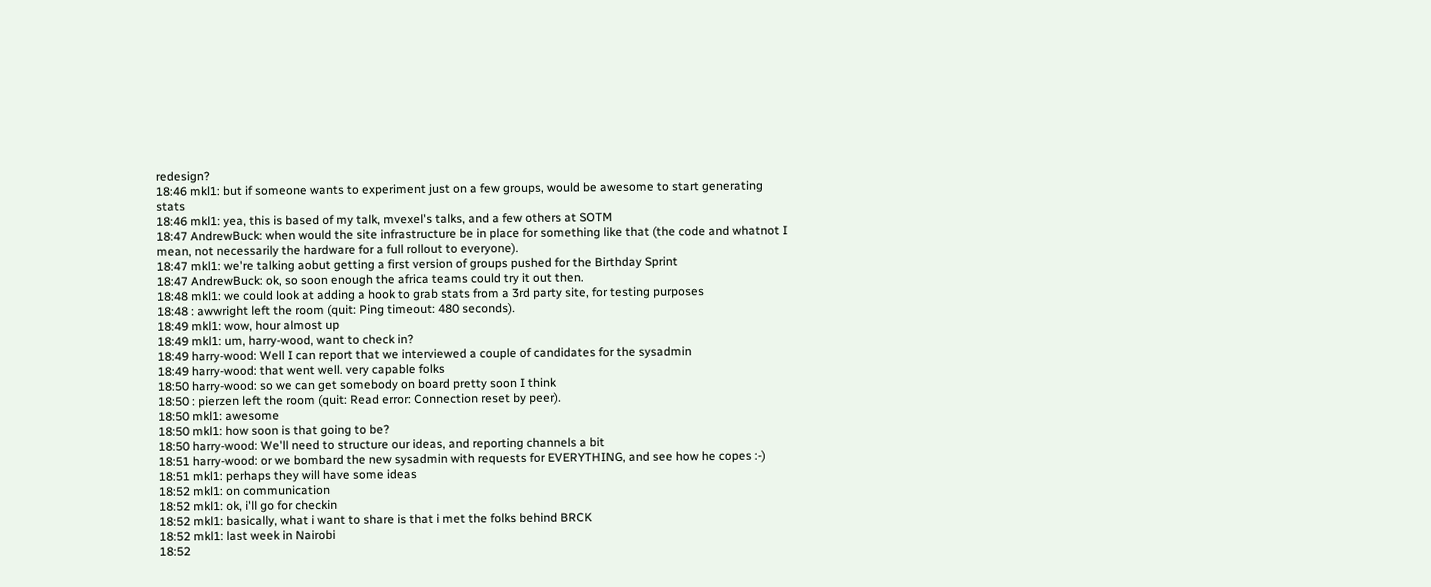redesign?
18:46 mkl1: but if someone wants to experiment just on a few groups, would be awesome to start generating stats
18:46 mkl1: yea, this is based of my talk, mvexel's talks, and a few others at SOTM
18:47 AndrewBuck: when would the site infrastructure be in place for something like that (the code and whatnot I mean, not necessarily the hardware for a full rollout to everyone).
18:47 mkl1: we're talking aobut getting a first version of groups pushed for the Birthday Sprint
18:47 AndrewBuck: ok, so soon enough the africa teams could try it out then.
18:48 mkl1: we could look at adding a hook to grab stats from a 3rd party site, for testing purposes
18:48 : awwright left the room (quit: Ping timeout: 480 seconds).
18:49 mkl1: wow, hour almost up
18:49 mkl1: um, harry-wood, want to check in?
18:49 harry-wood: Well I can report that we interviewed a couple of candidates for the sysadmin
18:49 harry-wood: that went well. very capable folks
18:50 harry-wood: so we can get somebody on board pretty soon I think
18:50 : pierzen left the room (quit: Read error: Connection reset by peer).
18:50 mkl1: awesome
18:50 mkl1: how soon is that going to be?
18:50 harry-wood: We'll need to structure our ideas, and reporting channels a bit
18:51 harry-wood: or we bombard the new sysadmin with requests for EVERYTHING, and see how he copes :-)
18:51 mkl1: perhaps they will have some ideas
18:52 mkl1: on communication
18:52 mkl1: ok, i'll go for checkin
18:52 mkl1: basically, what i want to share is that i met the folks behind BRCK
18:52 mkl1: last week in Nairobi
18:52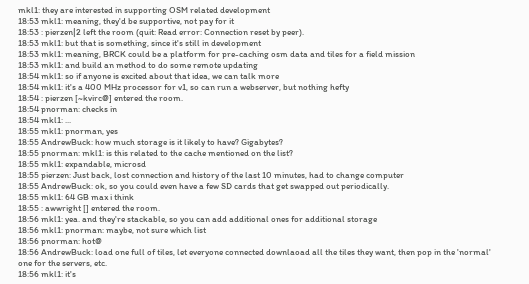mkl1: they are interested in supporting OSM related development
18:53 mkl1: meaning, they'd be supportive, not pay for it
18:53 : pierzen|2 left the room (quit: Read error: Connection reset by peer).
18:53 mkl1: but that is something, since it's still in development
18:53 mkl1: meaning, BRCK could be a platform for pre-caching osm data and tiles for a field mission
18:53 mkl1: and build an method to do some remote updating
18:54 mkl1: so if anyone is excited about that idea, we can talk more
18:54 mkl1: it's a 400 MHz processor for v1, so can run a webserver, but nothing hefty
18:54 : pierzen [~kvirc@] entered the room.
18:54 pnorman: checks in
18:54 mkl1: ...
18:55 mkl1: pnorman, yes
18:55 AndrewBuck: how much storage is it likely to have? Gigabytes?
18:55 pnorman: mkl1: is this related to the cache mentioned on the list?
18:55 mkl1: expandable, microsd
18:55 pierzen: Just back, lost connection and history of the last 10 minutes, had to change computer
18:55 AndrewBuck: ok, so you could even have a few SD cards that get swapped out periodically.
18:55 mkl1: 64 GB max i think
18:55 : awwright [] entered the room.
18:56 mkl1: yea. and they're stackable, so you can add additional ones for additional storage
18:56 mkl1: pnorman: maybe, not sure which list
18:56 pnorman: hot@
18:56 AndrewBuck: load one full of tiles, let everyone connected downlaoad all the tiles they want, then pop in the 'normal' one for the servers, etc.
18:56 mkl1: it's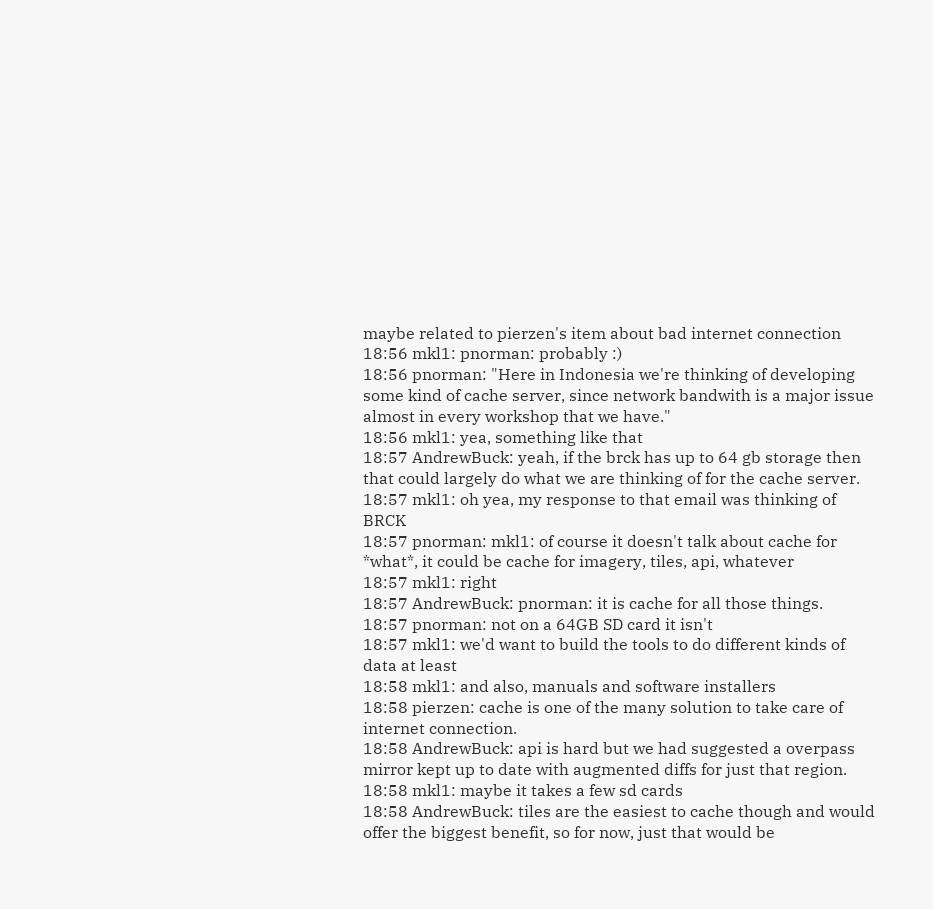maybe related to pierzen's item about bad internet connection
18:56 mkl1: pnorman: probably :)
18:56 pnorman: "Here in Indonesia we're thinking of developing some kind of cache server, since network bandwith is a major issue almost in every workshop that we have."
18:56 mkl1: yea, something like that
18:57 AndrewBuck: yeah, if the brck has up to 64 gb storage then that could largely do what we are thinking of for the cache server.
18:57 mkl1: oh yea, my response to that email was thinking of BRCK
18:57 pnorman: mkl1: of course it doesn't talk about cache for *what*, it could be cache for imagery, tiles, api, whatever
18:57 mkl1: right
18:57 AndrewBuck: pnorman: it is cache for all those things.
18:57 pnorman: not on a 64GB SD card it isn't
18:57 mkl1: we'd want to build the tools to do different kinds of data at least
18:58 mkl1: and also, manuals and software installers
18:58 pierzen: cache is one of the many solution to take care of internet connection.
18:58 AndrewBuck: api is hard but we had suggested a overpass mirror kept up to date with augmented diffs for just that region.
18:58 mkl1: maybe it takes a few sd cards
18:58 AndrewBuck: tiles are the easiest to cache though and would offer the biggest benefit, so for now, just that would be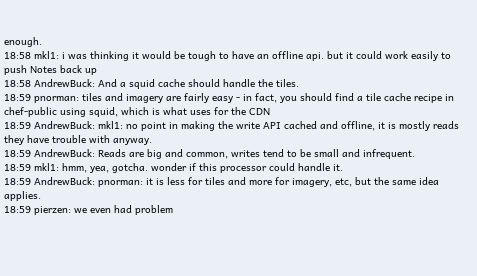enough.
18:58 mkl1: i was thinking it would be tough to have an offline api. but it could work easily to push Notes back up
18:58 AndrewBuck: And a squid cache should handle the tiles.
18:59 pnorman: tiles and imagery are fairly easy - in fact, you should find a tile cache recipe in chef-public using squid, which is what uses for the CDN
18:59 AndrewBuck: mkl1: no point in making the write API cached and offline, it is mostly reads they have trouble with anyway.
18:59 AndrewBuck: Reads are big and common, writes tend to be small and infrequent.
18:59 mkl1: hmm, yea, gotcha. wonder if this processor could handle it.
18:59 AndrewBuck: pnorman: it is less for tiles and more for imagery, etc, but the same idea applies.
18:59 pierzen: we even had problem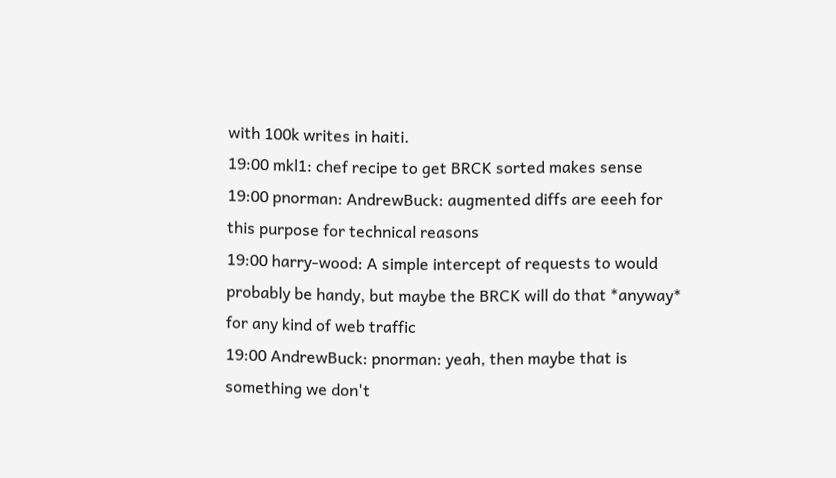with 100k writes in haiti.
19:00 mkl1: chef recipe to get BRCK sorted makes sense
19:00 pnorman: AndrewBuck: augmented diffs are eeeh for this purpose for technical reasons
19:00 harry-wood: A simple intercept of requests to would probably be handy, but maybe the BRCK will do that *anyway* for any kind of web traffic
19:00 AndrewBuck: pnorman: yeah, then maybe that is something we don't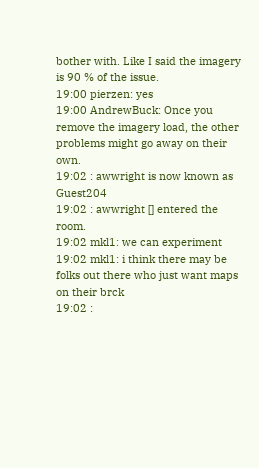bother with. Like I said the imagery is 90 % of the issue.
19:00 pierzen: yes
19:00 AndrewBuck: Once you remove the imagery load, the other problems might go away on their own.
19:02 : awwright is now known as Guest204
19:02 : awwright [] entered the room.
19:02 mkl1: we can experiment
19:02 mkl1: i think there may be folks out there who just want maps on their brck
19:02 :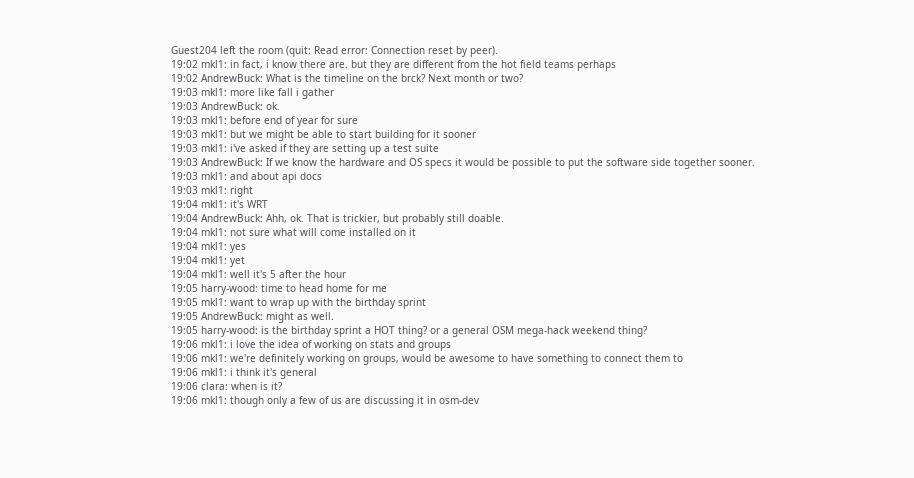Guest204 left the room (quit: Read error: Connection reset by peer).
19:02 mkl1: in fact, i know there are. but they are different from the hot field teams perhaps
19:02 AndrewBuck: What is the timeline on the brck? Next month or two?
19:03 mkl1: more like fall i gather
19:03 AndrewBuck: ok.
19:03 mkl1: before end of year for sure
19:03 mkl1: but we might be able to start building for it sooner
19:03 mkl1: i've asked if they are setting up a test suite
19:03 AndrewBuck: If we know the hardware and OS specs it would be possible to put the software side together sooner.
19:03 mkl1: and about api docs
19:03 mkl1: right
19:04 mkl1: it's WRT
19:04 AndrewBuck: Ahh, ok. That is trickier, but probably still doable.
19:04 mkl1: not sure what will come installed on it
19:04 mkl1: yes
19:04 mkl1: yet
19:04 mkl1: well it's 5 after the hour
19:05 harry-wood: time to head home for me
19:05 mkl1: want to wrap up with the birthday sprint
19:05 AndrewBuck: might as well.
19:05 harry-wood: is the birthday sprint a HOT thing? or a general OSM mega-hack weekend thing?
19:06 mkl1: i love the idea of working on stats and groups
19:06 mkl1: we're definitely working on groups, would be awesome to have something to connect them to
19:06 mkl1: i think it's general
19:06 clara: when is it?
19:06 mkl1: though only a few of us are discussing it in osm-dev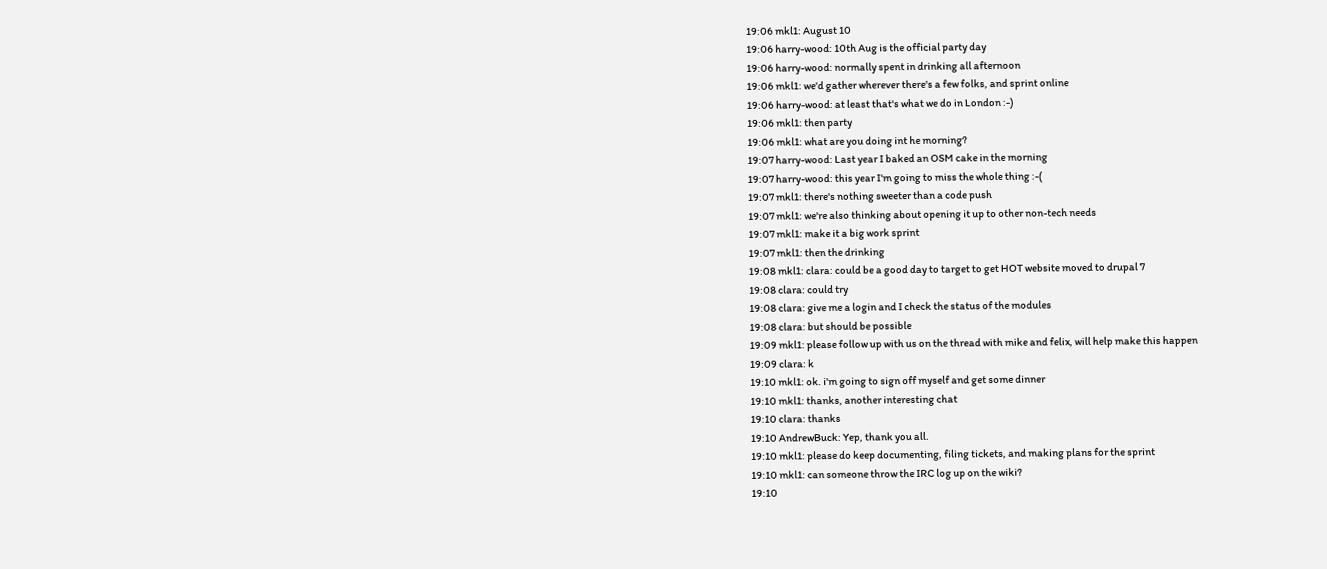19:06 mkl1: August 10
19:06 harry-wood: 10th Aug is the official party day
19:06 harry-wood: normally spent in drinking all afternoon
19:06 mkl1: we'd gather wherever there's a few folks, and sprint online
19:06 harry-wood: at least that's what we do in London :-)
19:06 mkl1: then party
19:06 mkl1: what are you doing int he morning?
19:07 harry-wood: Last year I baked an OSM cake in the morning
19:07 harry-wood: this year I'm going to miss the whole thing :-(
19:07 mkl1: there's nothing sweeter than a code push
19:07 mkl1: we're also thinking about opening it up to other non-tech needs
19:07 mkl1: make it a big work sprint
19:07 mkl1: then the drinking
19:08 mkl1: clara: could be a good day to target to get HOT website moved to drupal 7
19:08 clara: could try
19:08 clara: give me a login and I check the status of the modules
19:08 clara: but should be possible
19:09 mkl1: please follow up with us on the thread with mike and felix, will help make this happen
19:09 clara: k
19:10 mkl1: ok. i'm going to sign off myself and get some dinner
19:10 mkl1: thanks, another interesting chat
19:10 clara: thanks
19:10 AndrewBuck: Yep, thank you all.
19:10 mkl1: please do keep documenting, filing tickets, and making plans for the sprint
19:10 mkl1: can someone throw the IRC log up on the wiki?
19:10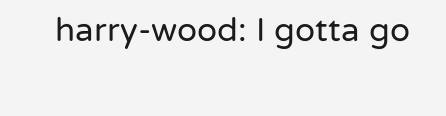harry-wood: I gotta go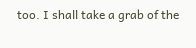too. I shall take a grab of the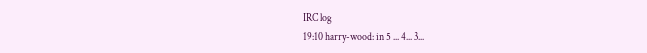IRC log
19:10 harry-wood: in 5 ... 4... 3...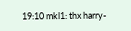19:10 mkl1: thx harry-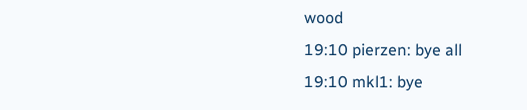wood
19:10 pierzen: bye all
19:10 mkl1: bye